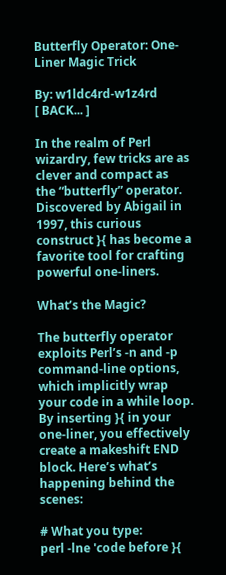Butterfly Operator: One-Liner Magic Trick

By: w1ldc4rd-w1z4rd
[ BACK... ]

In the realm of Perl wizardry, few tricks are as clever and compact as the “butterfly” operator. Discovered by Abigail in 1997, this curious construct }{ has become a favorite tool for crafting powerful one-liners.

What’s the Magic?

The butterfly operator exploits Perl’s -n and -p command-line options, which implicitly wrap your code in a while loop. By inserting }{ in your one-liner, you effectively create a makeshift END block. Here’s what’s happening behind the scenes:

# What you type:
perl -lne 'code before }{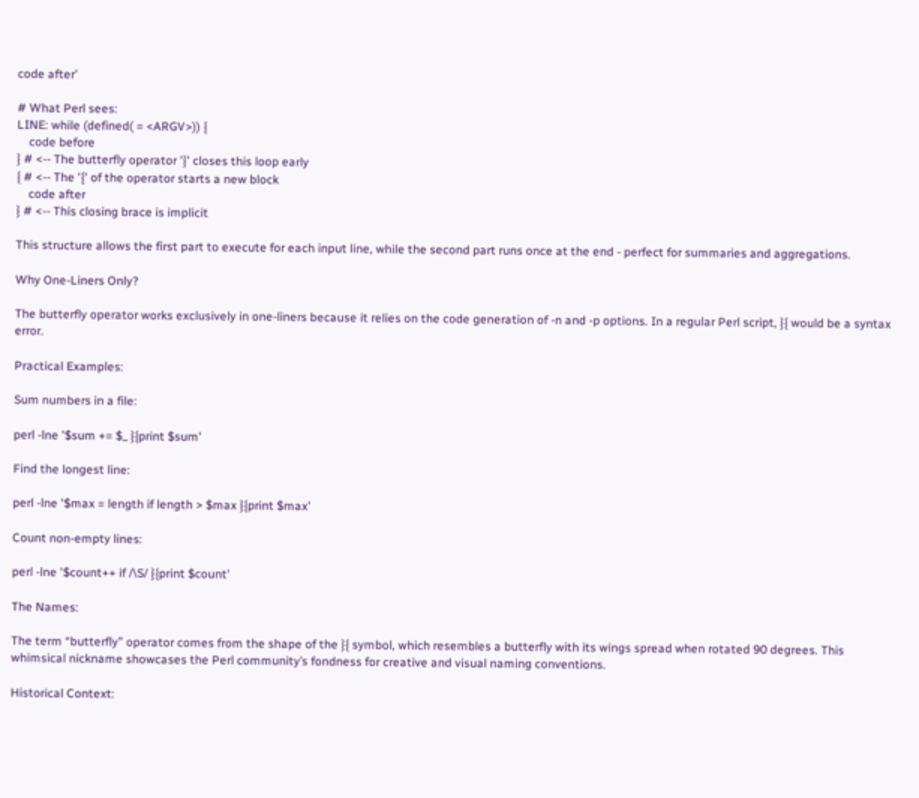code after'

# What Perl sees:
LINE: while (defined( = <ARGV>)) {
    code before
} # <-- The butterfly operator '}' closes this loop early
{ # <-- The '{' of the operator starts a new block
    code after
} # <-- This closing brace is implicit

This structure allows the first part to execute for each input line, while the second part runs once at the end - perfect for summaries and aggregations.

Why One-Liners Only?

The butterfly operator works exclusively in one-liners because it relies on the code generation of -n and -p options. In a regular Perl script, }{ would be a syntax error.

Practical Examples:

Sum numbers in a file:

perl -lne '$sum += $_ }{print $sum'

Find the longest line:

perl -lne '$max = length if length > $max }{print $max'

Count non-empty lines:

perl -lne '$count++ if /\S/ }{print $count'

The Names:

The term “butterfly” operator comes from the shape of the }{ symbol, which resembles a butterfly with its wings spread when rotated 90 degrees. This whimsical nickname showcases the Perl community’s fondness for creative and visual naming conventions.

Historical Context: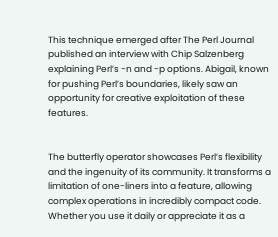This technique emerged after The Perl Journal published an interview with Chip Salzenberg explaining Perl’s -n and -p options. Abigail, known for pushing Perl’s boundaries, likely saw an opportunity for creative exploitation of these features.


The butterfly operator showcases Perl’s flexibility and the ingenuity of its community. It transforms a limitation of one-liners into a feature, allowing complex operations in incredibly compact code. Whether you use it daily or appreciate it as a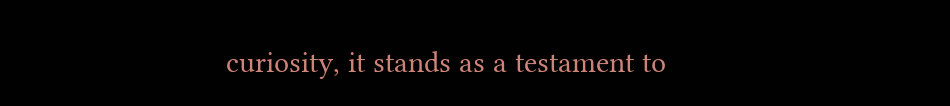curiosity, it stands as a testament to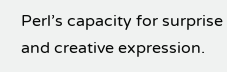Perl’s capacity for surprise and creative expression.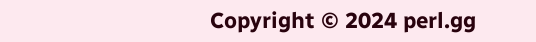Copyright © 2024 perl.gg